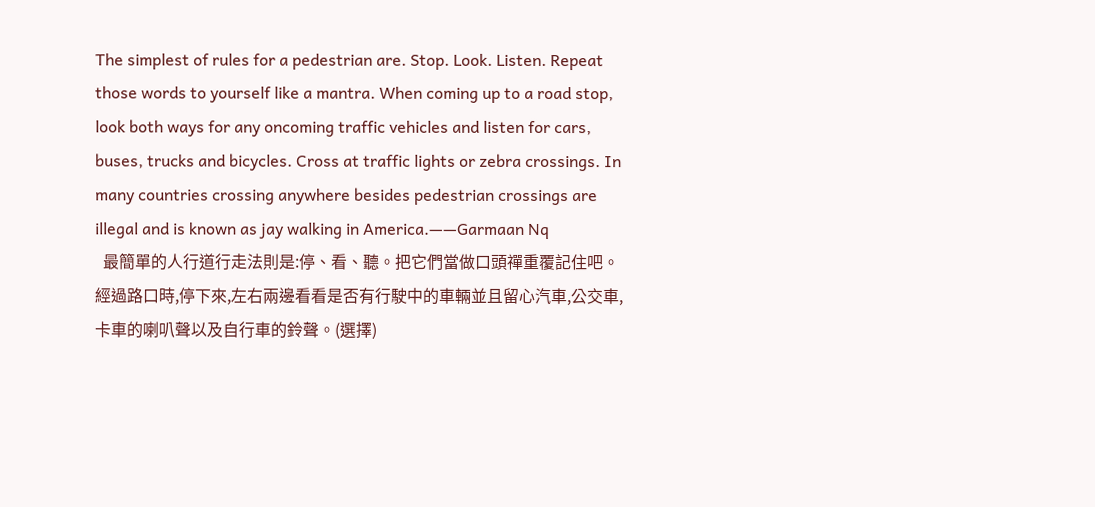The simplest of rules for a pedestrian are. Stop. Look. Listen. Repeat those words to yourself like a mantra. When coming up to a road stop, look both ways for any oncoming traffic vehicles and listen for cars, buses, trucks and bicycles. Cross at traffic lights or zebra crossings. In many countries crossing anywhere besides pedestrian crossings are illegal and is known as jay walking in America.——Garmaan Nq
  最簡單的人行道行走法則是:停、看、聽。把它們當做口頭禪重覆記住吧。經過路口時,停下來,左右兩邊看看是否有行駛中的車輛並且留心汽車,公交車,卡車的喇叭聲以及自行車的鈴聲。(選擇)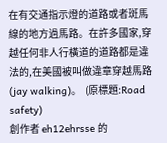在有交通指示燈的道路或者斑馬線的地方過馬路。在許多國家,穿越任何非人行橫道的道路都是違法的,在美國被叫做違章穿越馬路(jay walking)。  (原標題:Road safety)
創作者 eh12ehrsse 的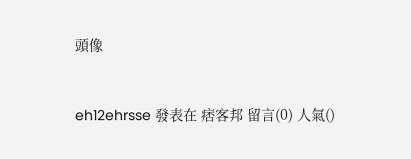頭像


eh12ehrsse 發表在 痞客邦 留言(0) 人氣()